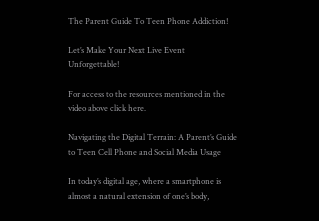The Parent Guide To Teen Phone Addiction!

Let’s Make Your Next Live Event Unforgettable!

For access to the resources mentioned in the video above click here.

Navigating the Digital Terrain: A Parent’s Guide to Teen Cell Phone and Social Media Usage

In today’s digital age, where a smartphone is almost a natural extension of one’s body,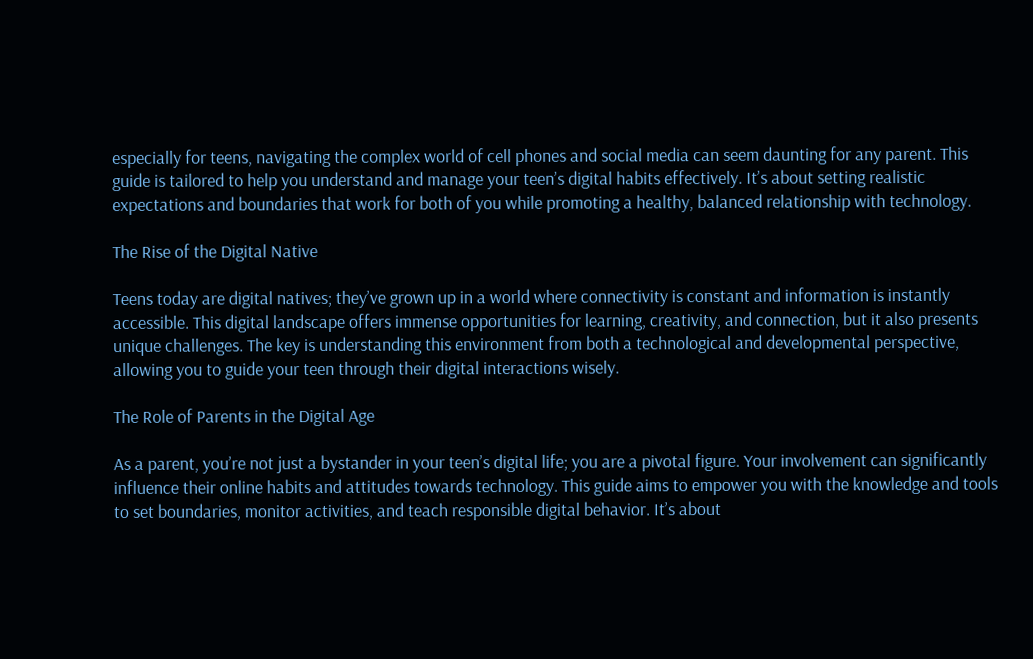especially for teens, navigating the complex world of cell phones and social media can seem daunting for any parent. This guide is tailored to help you understand and manage your teen’s digital habits effectively. It’s about setting realistic expectations and boundaries that work for both of you while promoting a healthy, balanced relationship with technology.

The Rise of the Digital Native

Teens today are digital natives; they’ve grown up in a world where connectivity is constant and information is instantly accessible. This digital landscape offers immense opportunities for learning, creativity, and connection, but it also presents unique challenges. The key is understanding this environment from both a technological and developmental perspective, allowing you to guide your teen through their digital interactions wisely.

The Role of Parents in the Digital Age

As a parent, you’re not just a bystander in your teen’s digital life; you are a pivotal figure. Your involvement can significantly influence their online habits and attitudes towards technology. This guide aims to empower you with the knowledge and tools to set boundaries, monitor activities, and teach responsible digital behavior. It’s about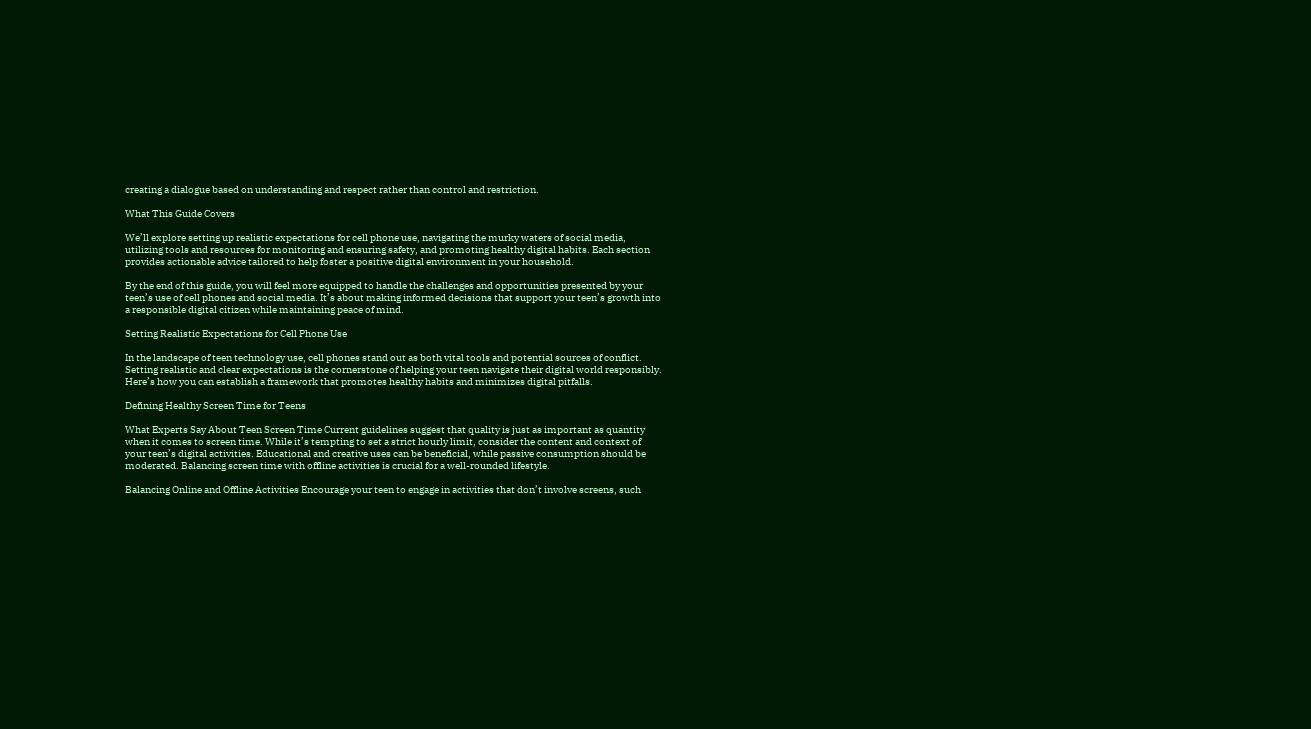creating a dialogue based on understanding and respect rather than control and restriction.

What This Guide Covers

We’ll explore setting up realistic expectations for cell phone use, navigating the murky waters of social media, utilizing tools and resources for monitoring and ensuring safety, and promoting healthy digital habits. Each section provides actionable advice tailored to help foster a positive digital environment in your household.

By the end of this guide, you will feel more equipped to handle the challenges and opportunities presented by your teen’s use of cell phones and social media. It’s about making informed decisions that support your teen’s growth into a responsible digital citizen while maintaining peace of mind.

Setting Realistic Expectations for Cell Phone Use

In the landscape of teen technology use, cell phones stand out as both vital tools and potential sources of conflict. Setting realistic and clear expectations is the cornerstone of helping your teen navigate their digital world responsibly. Here’s how you can establish a framework that promotes healthy habits and minimizes digital pitfalls.

Defining Healthy Screen Time for Teens

What Experts Say About Teen Screen Time Current guidelines suggest that quality is just as important as quantity when it comes to screen time. While it’s tempting to set a strict hourly limit, consider the content and context of your teen’s digital activities. Educational and creative uses can be beneficial, while passive consumption should be moderated. Balancing screen time with offline activities is crucial for a well-rounded lifestyle.

Balancing Online and Offline Activities Encourage your teen to engage in activities that don’t involve screens, such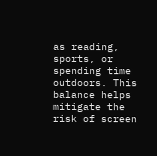as reading, sports, or spending time outdoors. This balance helps mitigate the risk of screen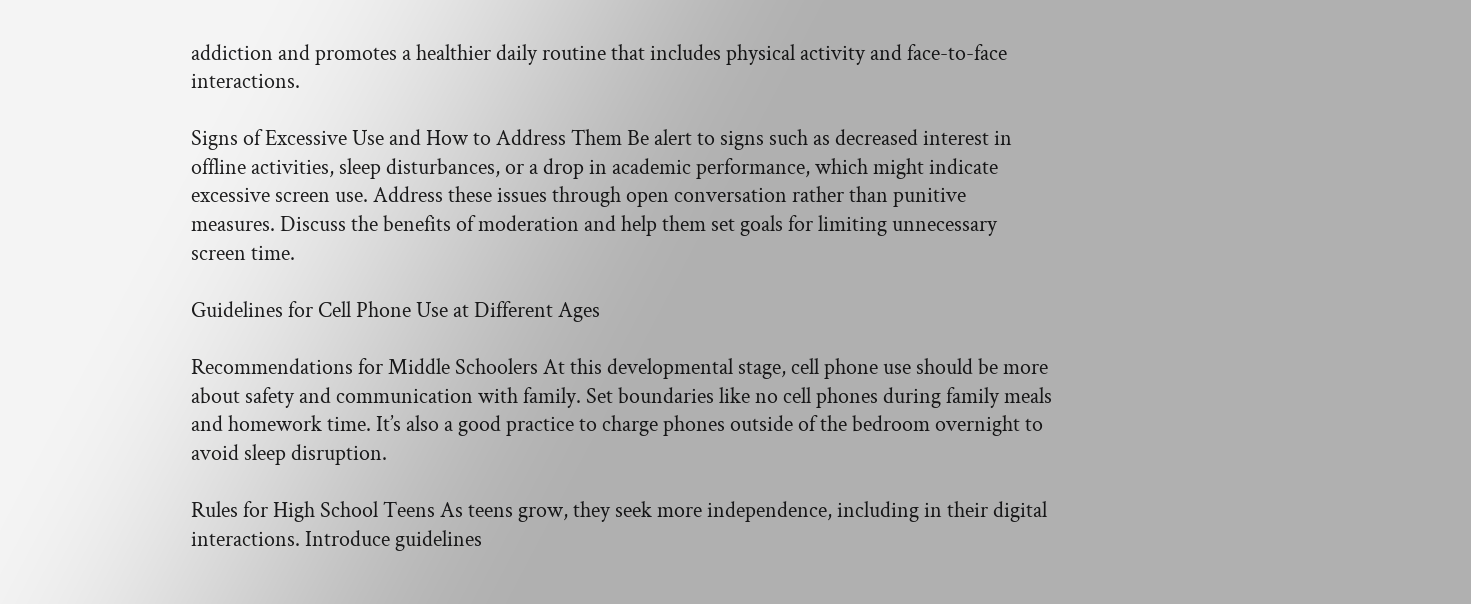addiction and promotes a healthier daily routine that includes physical activity and face-to-face interactions.

Signs of Excessive Use and How to Address Them Be alert to signs such as decreased interest in offline activities, sleep disturbances, or a drop in academic performance, which might indicate excessive screen use. Address these issues through open conversation rather than punitive measures. Discuss the benefits of moderation and help them set goals for limiting unnecessary screen time.

Guidelines for Cell Phone Use at Different Ages

Recommendations for Middle Schoolers At this developmental stage, cell phone use should be more about safety and communication with family. Set boundaries like no cell phones during family meals and homework time. It’s also a good practice to charge phones outside of the bedroom overnight to avoid sleep disruption.

Rules for High School Teens As teens grow, they seek more independence, including in their digital interactions. Introduce guidelines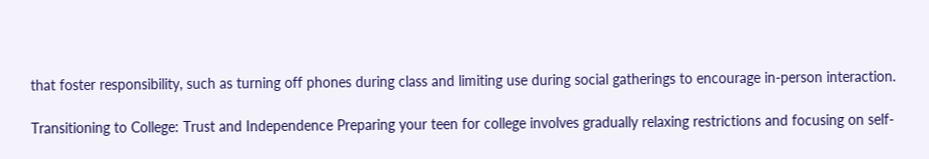that foster responsibility, such as turning off phones during class and limiting use during social gatherings to encourage in-person interaction.

Transitioning to College: Trust and Independence Preparing your teen for college involves gradually relaxing restrictions and focusing on self-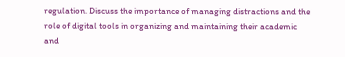regulation. Discuss the importance of managing distractions and the role of digital tools in organizing and maintaining their academic and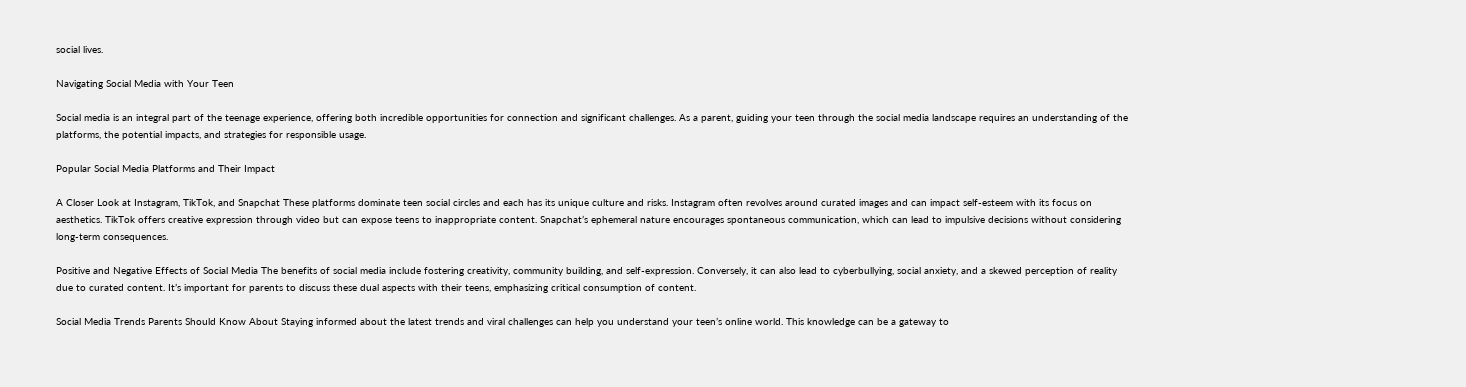social lives.

Navigating Social Media with Your Teen

Social media is an integral part of the teenage experience, offering both incredible opportunities for connection and significant challenges. As a parent, guiding your teen through the social media landscape requires an understanding of the platforms, the potential impacts, and strategies for responsible usage.

Popular Social Media Platforms and Their Impact

A Closer Look at Instagram, TikTok, and Snapchat These platforms dominate teen social circles and each has its unique culture and risks. Instagram often revolves around curated images and can impact self-esteem with its focus on aesthetics. TikTok offers creative expression through video but can expose teens to inappropriate content. Snapchat’s ephemeral nature encourages spontaneous communication, which can lead to impulsive decisions without considering long-term consequences.

Positive and Negative Effects of Social Media The benefits of social media include fostering creativity, community building, and self-expression. Conversely, it can also lead to cyberbullying, social anxiety, and a skewed perception of reality due to curated content. It’s important for parents to discuss these dual aspects with their teens, emphasizing critical consumption of content.

Social Media Trends Parents Should Know About Staying informed about the latest trends and viral challenges can help you understand your teen’s online world. This knowledge can be a gateway to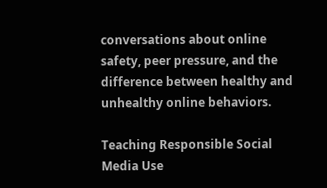conversations about online safety, peer pressure, and the difference between healthy and unhealthy online behaviors.

Teaching Responsible Social Media Use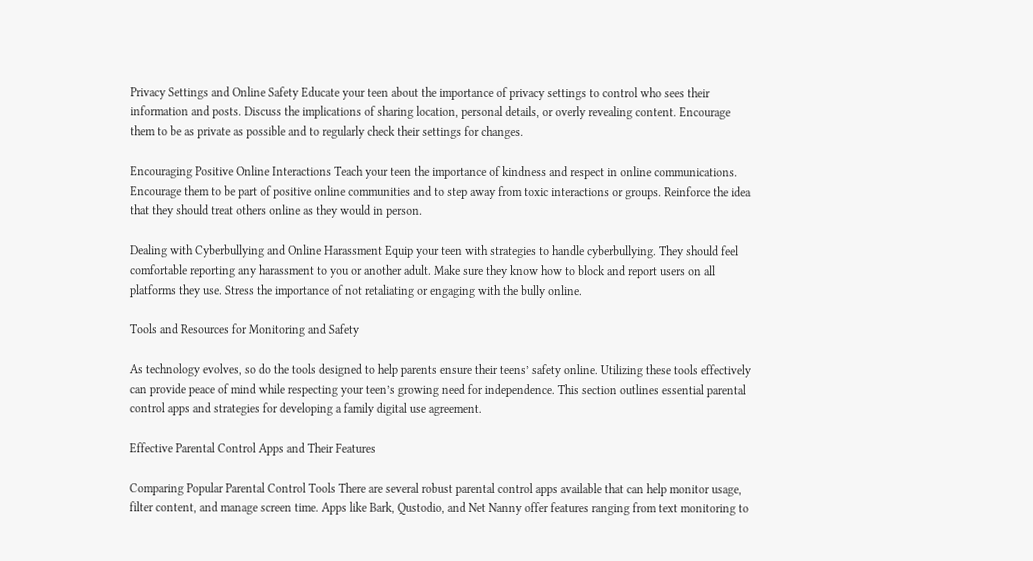Privacy Settings and Online Safety Educate your teen about the importance of privacy settings to control who sees their information and posts. Discuss the implications of sharing location, personal details, or overly revealing content. Encourage them to be as private as possible and to regularly check their settings for changes.

Encouraging Positive Online Interactions Teach your teen the importance of kindness and respect in online communications. Encourage them to be part of positive online communities and to step away from toxic interactions or groups. Reinforce the idea that they should treat others online as they would in person.

Dealing with Cyberbullying and Online Harassment Equip your teen with strategies to handle cyberbullying. They should feel comfortable reporting any harassment to you or another adult. Make sure they know how to block and report users on all platforms they use. Stress the importance of not retaliating or engaging with the bully online.

Tools and Resources for Monitoring and Safety

As technology evolves, so do the tools designed to help parents ensure their teens’ safety online. Utilizing these tools effectively can provide peace of mind while respecting your teen’s growing need for independence. This section outlines essential parental control apps and strategies for developing a family digital use agreement.

Effective Parental Control Apps and Their Features

Comparing Popular Parental Control Tools There are several robust parental control apps available that can help monitor usage, filter content, and manage screen time. Apps like Bark, Qustodio, and Net Nanny offer features ranging from text monitoring to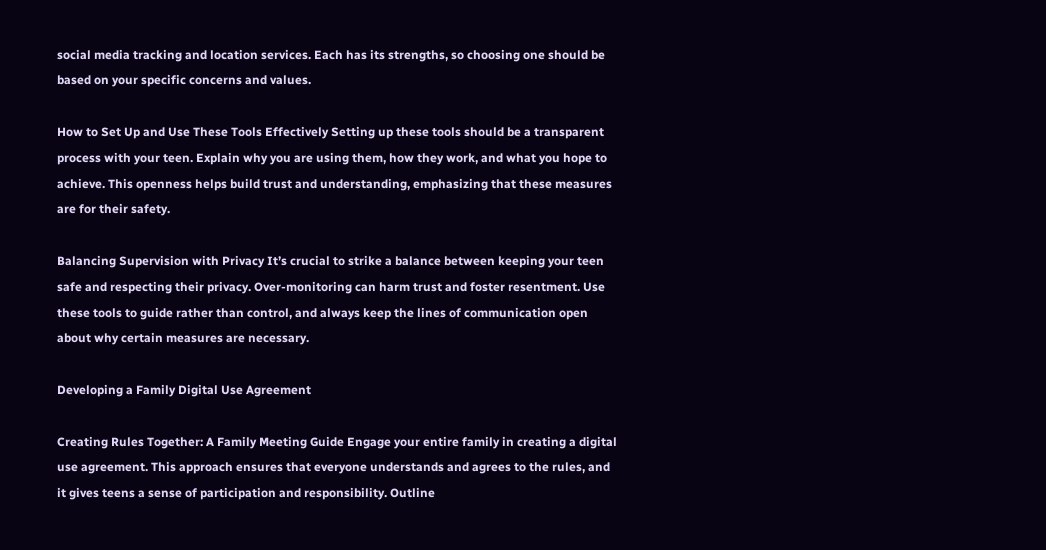social media tracking and location services. Each has its strengths, so choosing one should be based on your specific concerns and values.

How to Set Up and Use These Tools Effectively Setting up these tools should be a transparent process with your teen. Explain why you are using them, how they work, and what you hope to achieve. This openness helps build trust and understanding, emphasizing that these measures are for their safety.

Balancing Supervision with Privacy It’s crucial to strike a balance between keeping your teen safe and respecting their privacy. Over-monitoring can harm trust and foster resentment. Use these tools to guide rather than control, and always keep the lines of communication open about why certain measures are necessary.

Developing a Family Digital Use Agreement

Creating Rules Together: A Family Meeting Guide Engage your entire family in creating a digital use agreement. This approach ensures that everyone understands and agrees to the rules, and it gives teens a sense of participation and responsibility. Outline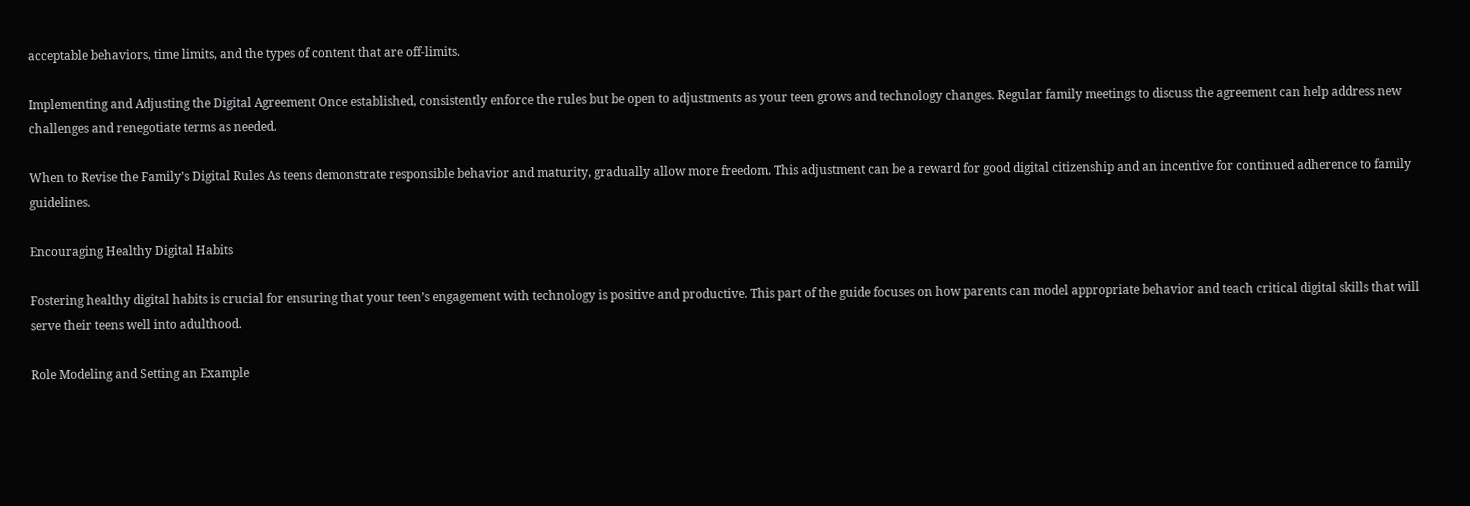acceptable behaviors, time limits, and the types of content that are off-limits.

Implementing and Adjusting the Digital Agreement Once established, consistently enforce the rules but be open to adjustments as your teen grows and technology changes. Regular family meetings to discuss the agreement can help address new challenges and renegotiate terms as needed.

When to Revise the Family’s Digital Rules As teens demonstrate responsible behavior and maturity, gradually allow more freedom. This adjustment can be a reward for good digital citizenship and an incentive for continued adherence to family guidelines.

Encouraging Healthy Digital Habits

Fostering healthy digital habits is crucial for ensuring that your teen’s engagement with technology is positive and productive. This part of the guide focuses on how parents can model appropriate behavior and teach critical digital skills that will serve their teens well into adulthood.

Role Modeling and Setting an Example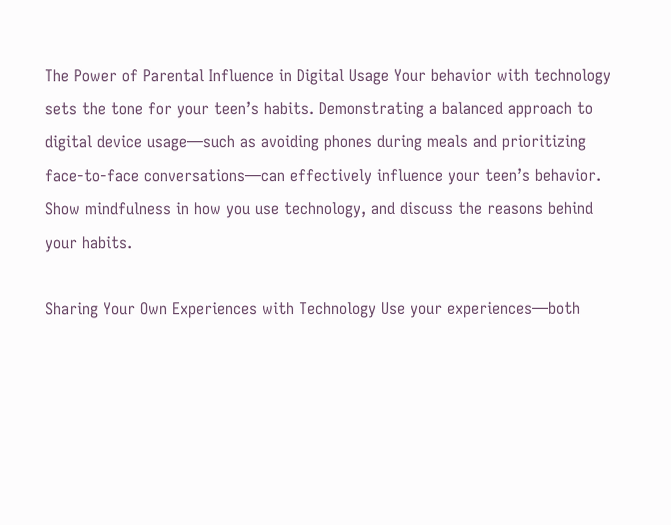The Power of Parental Influence in Digital Usage Your behavior with technology sets the tone for your teen’s habits. Demonstrating a balanced approach to digital device usage—such as avoiding phones during meals and prioritizing face-to-face conversations—can effectively influence your teen’s behavior. Show mindfulness in how you use technology, and discuss the reasons behind your habits.

Sharing Your Own Experiences with Technology Use your experiences—both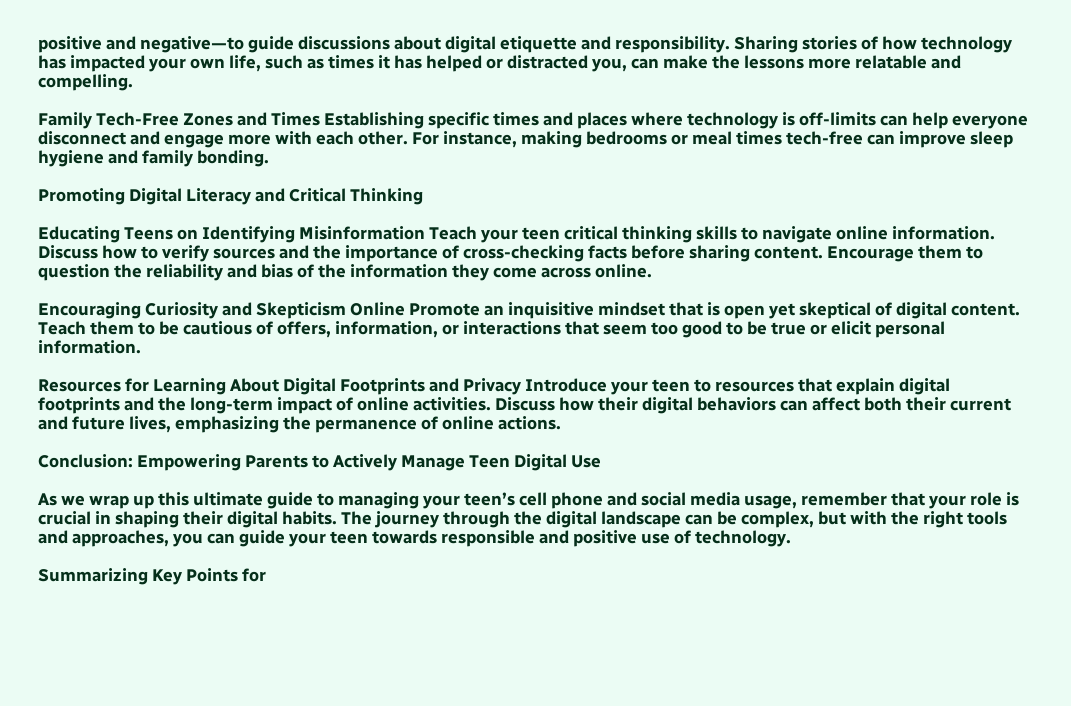positive and negative—to guide discussions about digital etiquette and responsibility. Sharing stories of how technology has impacted your own life, such as times it has helped or distracted you, can make the lessons more relatable and compelling.

Family Tech-Free Zones and Times Establishing specific times and places where technology is off-limits can help everyone disconnect and engage more with each other. For instance, making bedrooms or meal times tech-free can improve sleep hygiene and family bonding.

Promoting Digital Literacy and Critical Thinking

Educating Teens on Identifying Misinformation Teach your teen critical thinking skills to navigate online information. Discuss how to verify sources and the importance of cross-checking facts before sharing content. Encourage them to question the reliability and bias of the information they come across online.

Encouraging Curiosity and Skepticism Online Promote an inquisitive mindset that is open yet skeptical of digital content. Teach them to be cautious of offers, information, or interactions that seem too good to be true or elicit personal information.

Resources for Learning About Digital Footprints and Privacy Introduce your teen to resources that explain digital footprints and the long-term impact of online activities. Discuss how their digital behaviors can affect both their current and future lives, emphasizing the permanence of online actions.

Conclusion: Empowering Parents to Actively Manage Teen Digital Use

As we wrap up this ultimate guide to managing your teen’s cell phone and social media usage, remember that your role is crucial in shaping their digital habits. The journey through the digital landscape can be complex, but with the right tools and approaches, you can guide your teen towards responsible and positive use of technology.

Summarizing Key Points for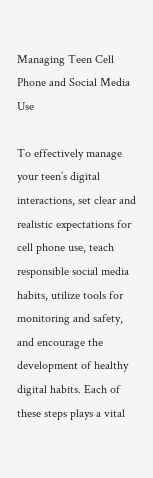Managing Teen Cell Phone and Social Media Use

To effectively manage your teen’s digital interactions, set clear and realistic expectations for cell phone use, teach responsible social media habits, utilize tools for monitoring and safety, and encourage the development of healthy digital habits. Each of these steps plays a vital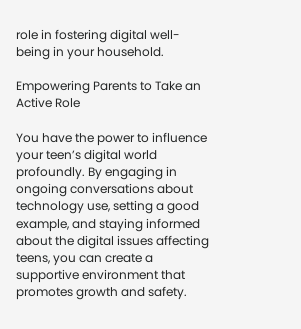role in fostering digital well-being in your household.

Empowering Parents to Take an Active Role

You have the power to influence your teen’s digital world profoundly. By engaging in ongoing conversations about technology use, setting a good example, and staying informed about the digital issues affecting teens, you can create a supportive environment that promotes growth and safety.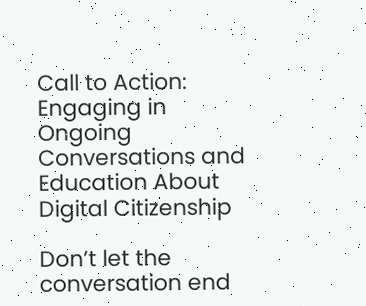Call to Action: Engaging in Ongoing Conversations and Education About Digital Citizenship

Don’t let the conversation end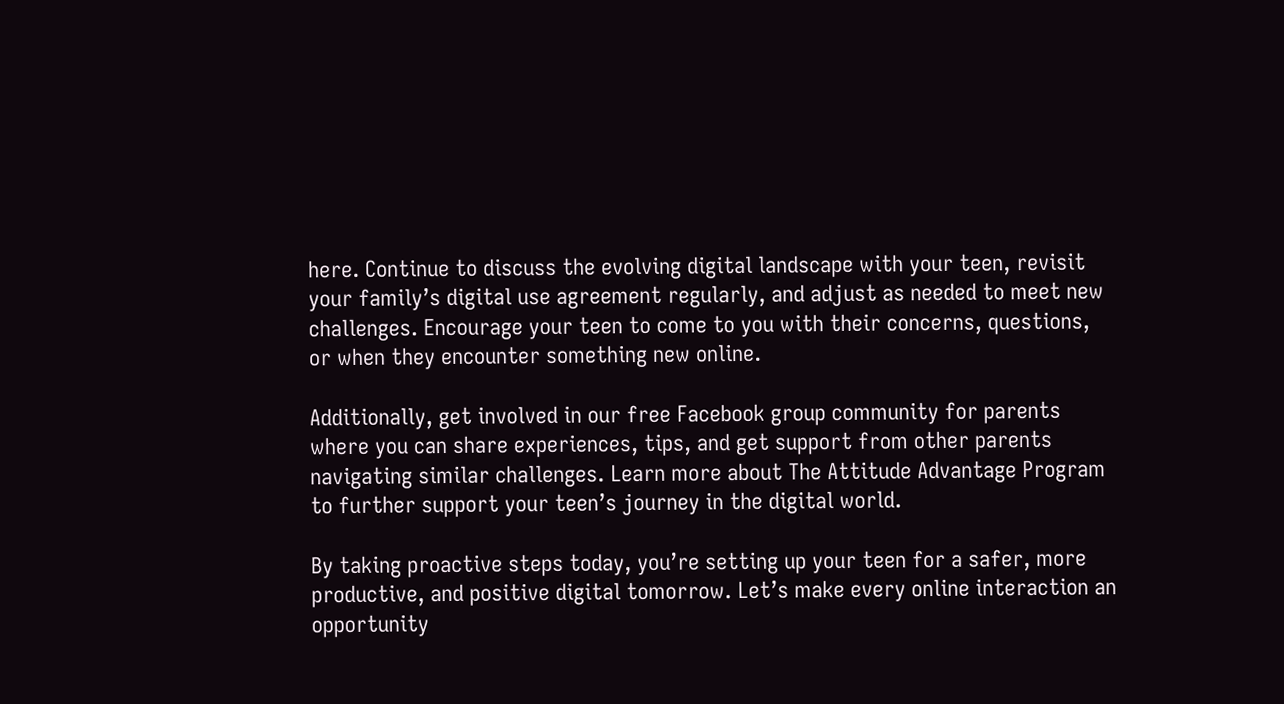here. Continue to discuss the evolving digital landscape with your teen, revisit your family’s digital use agreement regularly, and adjust as needed to meet new challenges. Encourage your teen to come to you with their concerns, questions, or when they encounter something new online.

Additionally, get involved in our free Facebook group community for parents where you can share experiences, tips, and get support from other parents navigating similar challenges. Learn more about The Attitude Advantage Program to further support your teen’s journey in the digital world.

By taking proactive steps today, you’re setting up your teen for a safer, more productive, and positive digital tomorrow. Let’s make every online interaction an opportunity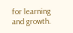for learning and growth.